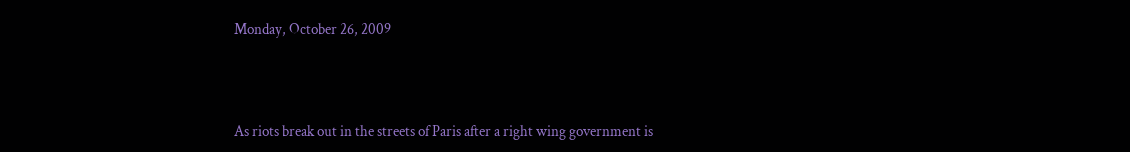Monday, October 26, 2009



As riots break out in the streets of Paris after a right wing government is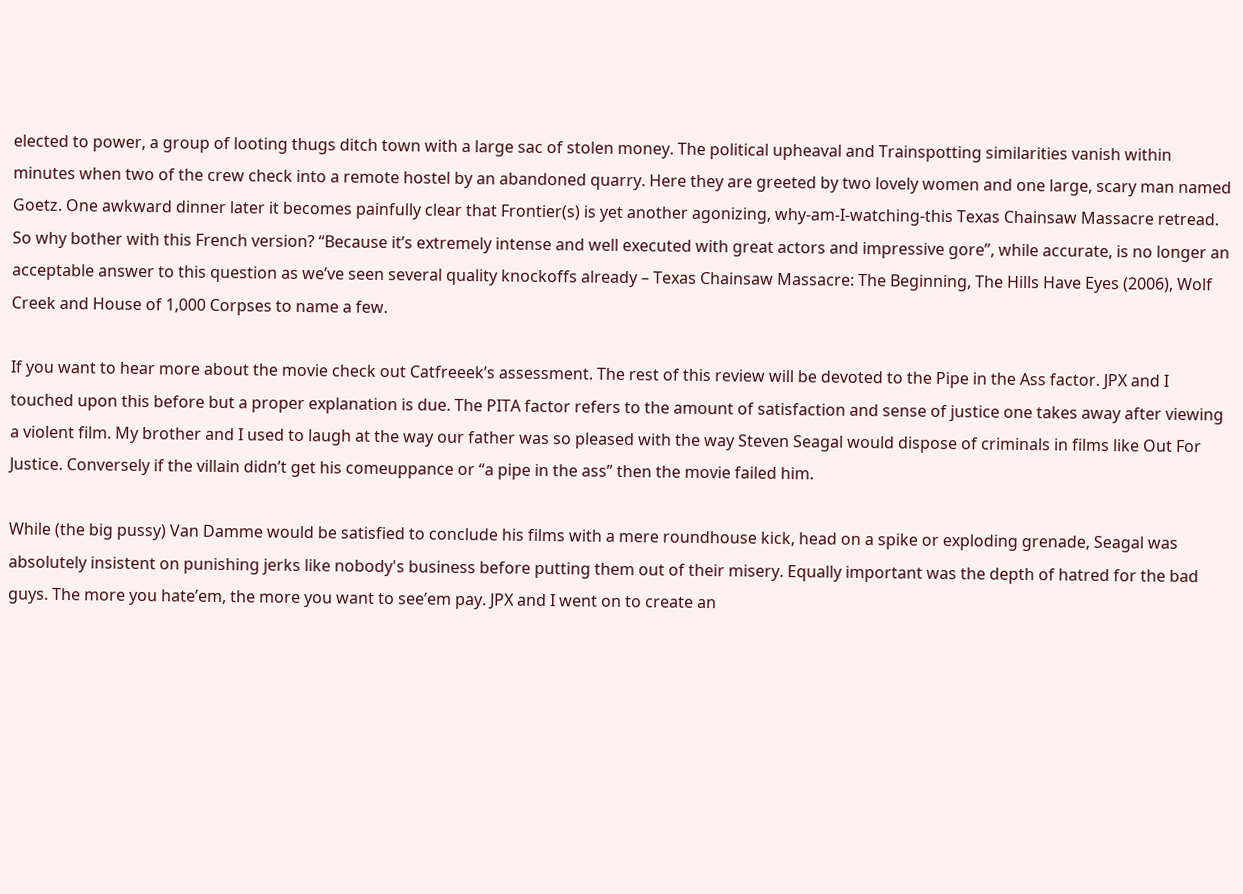elected to power, a group of looting thugs ditch town with a large sac of stolen money. The political upheaval and Trainspotting similarities vanish within minutes when two of the crew check into a remote hostel by an abandoned quarry. Here they are greeted by two lovely women and one large, scary man named Goetz. One awkward dinner later it becomes painfully clear that Frontier(s) is yet another agonizing, why-am-I-watching-this Texas Chainsaw Massacre retread. So why bother with this French version? “Because it’s extremely intense and well executed with great actors and impressive gore”, while accurate, is no longer an acceptable answer to this question as we’ve seen several quality knockoffs already – Texas Chainsaw Massacre: The Beginning, The Hills Have Eyes (2006), Wolf Creek and House of 1,000 Corpses to name a few.

If you want to hear more about the movie check out Catfreeek’s assessment. The rest of this review will be devoted to the Pipe in the Ass factor. JPX and I touched upon this before but a proper explanation is due. The PITA factor refers to the amount of satisfaction and sense of justice one takes away after viewing a violent film. My brother and I used to laugh at the way our father was so pleased with the way Steven Seagal would dispose of criminals in films like Out For Justice. Conversely if the villain didn’t get his comeuppance or “a pipe in the ass” then the movie failed him.

While (the big pussy) Van Damme would be satisfied to conclude his films with a mere roundhouse kick, head on a spike or exploding grenade, Seagal was absolutely insistent on punishing jerks like nobody's business before putting them out of their misery. Equally important was the depth of hatred for the bad guys. The more you hate’em, the more you want to see’em pay. JPX and I went on to create an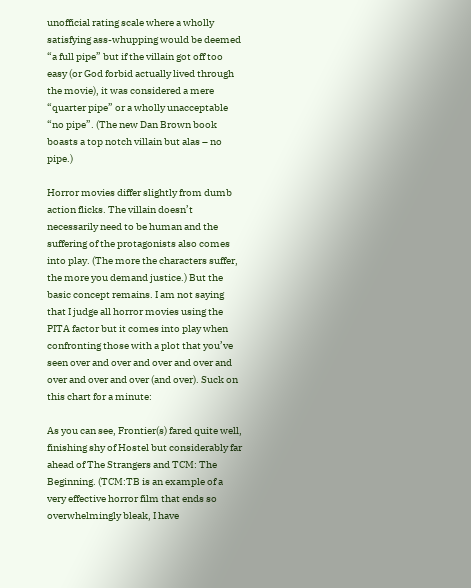unofficial rating scale where a wholly satisfying ass-whupping would be deemed “a full pipe” but if the villain got off too easy (or God forbid actually lived through the movie), it was considered a mere “quarter pipe” or a wholly unacceptable “no pipe”. (The new Dan Brown book boasts a top notch villain but alas – no pipe.)

Horror movies differ slightly from dumb action flicks. The villain doesn’t necessarily need to be human and the suffering of the protagonists also comes into play. (The more the characters suffer, the more you demand justice.) But the basic concept remains. I am not saying that I judge all horror movies using the PITA factor but it comes into play when confronting those with a plot that you’ve seen over and over and over and over and over and over and over (and over). Suck on this chart for a minute:

As you can see, Frontier(s) fared quite well, finishing shy of Hostel but considerably far ahead of The Strangers and TCM: The Beginning. (TCM:TB is an example of a very effective horror film that ends so overwhelmingly bleak, I have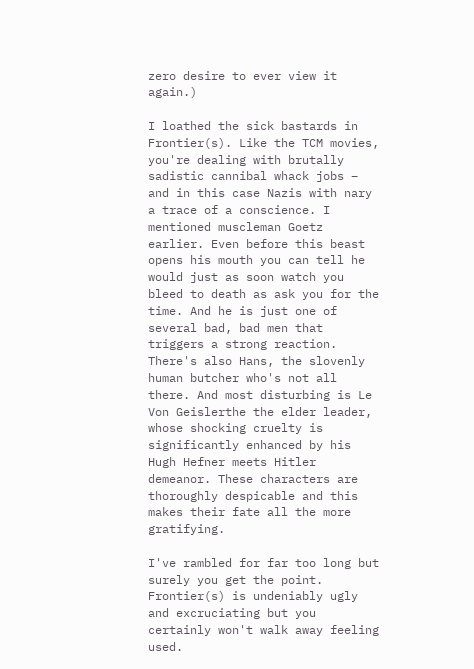zero desire to ever view it again.)

I loathed the sick bastards in Frontier(s). Like the TCM movies, you're dealing with brutally sadistic cannibal whack jobs – and in this case Nazis with nary a trace of a conscience. I mentioned muscleman Goetz earlier. Even before this beast opens his mouth you can tell he would just as soon watch you bleed to death as ask you for the time. And he is just one of several bad, bad men that triggers a strong reaction. There's also Hans, the slovenly human butcher who's not all there. And most disturbing is Le Von Geislerthe the elder leader, whose shocking cruelty is significantly enhanced by his Hugh Hefner meets Hitler demeanor. These characters are thoroughly despicable and this makes their fate all the more gratifying.

I've rambled for far too long but surely you get the point. Frontier(s) is undeniably ugly and excruciating but you certainly won't walk away feeling used.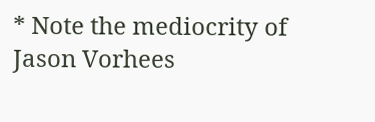* Note the mediocrity of Jason Vorhees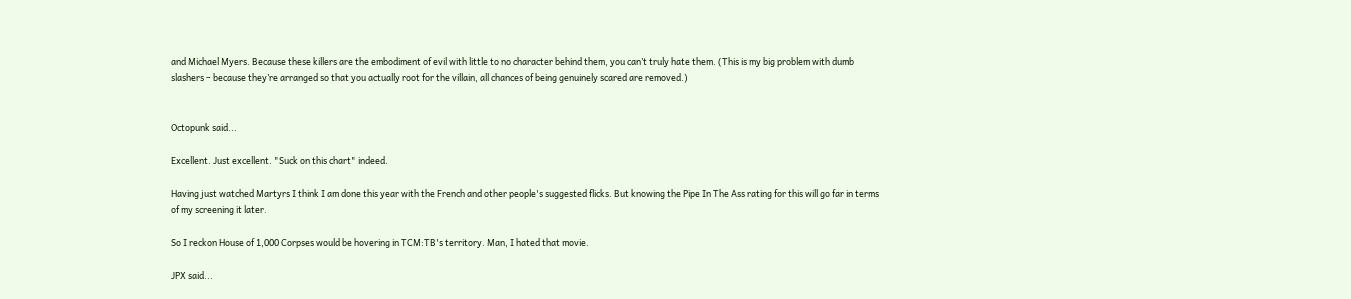and Michael Myers. Because these killers are the embodiment of evil with little to no character behind them, you can’t truly hate them. (This is my big problem with dumb slashers – because they’re arranged so that you actually root for the villain, all chances of being genuinely scared are removed.)


Octopunk said...

Excellent. Just excellent. "Suck on this chart" indeed.

Having just watched Martyrs I think I am done this year with the French and other people's suggested flicks. But knowing the Pipe In The Ass rating for this will go far in terms of my screening it later.

So I reckon House of 1,000 Corpses would be hovering in TCM:TB's territory. Man, I hated that movie.

JPX said...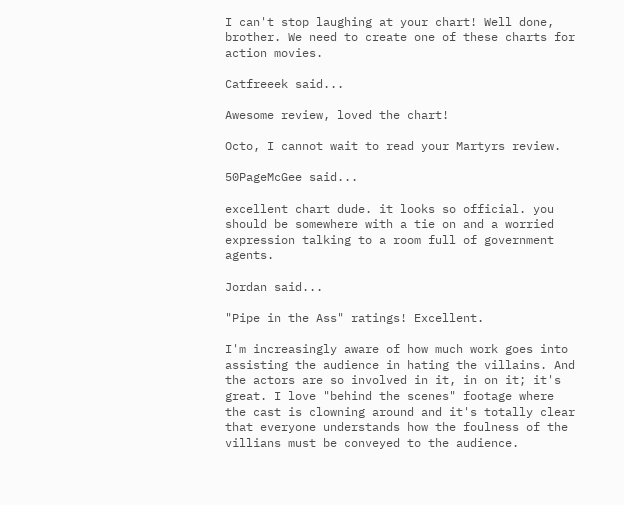I can't stop laughing at your chart! Well done, brother. We need to create one of these charts for action movies.

Catfreeek said...

Awesome review, loved the chart!

Octo, I cannot wait to read your Martyrs review.

50PageMcGee said...

excellent chart dude. it looks so official. you should be somewhere with a tie on and a worried expression talking to a room full of government agents.

Jordan said...

"Pipe in the Ass" ratings! Excellent.

I'm increasingly aware of how much work goes into assisting the audience in hating the villains. And the actors are so involved in it, in on it; it's great. I love "behind the scenes" footage where the cast is clowning around and it's totally clear that everyone understands how the foulness of the villians must be conveyed to the audience.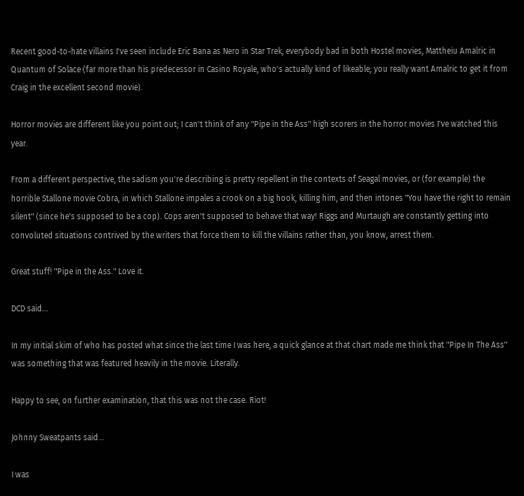Recent good-to-hate villains I've seen include Eric Bana as Nero in Star Trek, everybody bad in both Hostel movies, Mattheiu Amalric in Quantum of Solace (far more than his predecessor in Casino Royale, who's actually kind of likeable; you really want Amalric to get it from Craig in the excellent second movie).

Horror movies are different like you point out; I can't think of any "Pipe in the Ass" high scorers in the horror movies I've watched this year.

From a different perspective, the sadism you're describing is pretty repellent in the contexts of Seagal movies, or (for example) the horrible Stallone movie Cobra, in which Stallone impales a crook on a big hook, killing him, and then intones "You have the right to remain silent" (since he's supposed to be a cop). Cops aren't supposed to behave that way! Riggs and Murtaugh are constantly getting into convoluted situations contrived by the writers that force them to kill the villains rather than, you know, arrest them.

Great stuff! "Pipe in the Ass." Love it.

DCD said...

In my initial skim of who has posted what since the last time I was here, a quick glance at that chart made me think that "Pipe In The Ass" was something that was featured heavily in the movie. Literally.

Happy to see, on further examination, that this was not the case. Riot!

Johnny Sweatpants said...

I was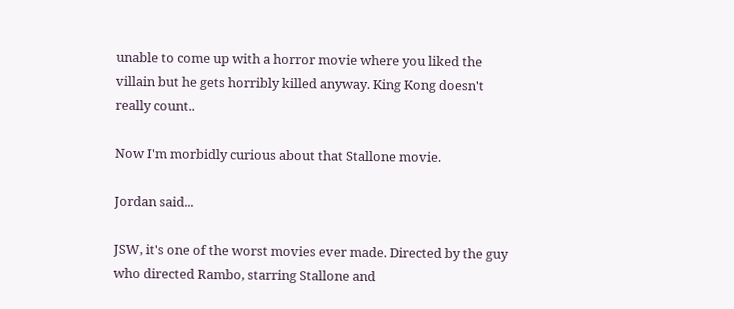unable to come up with a horror movie where you liked the villain but he gets horribly killed anyway. King Kong doesn't really count..

Now I'm morbidly curious about that Stallone movie.

Jordan said...

JSW, it's one of the worst movies ever made. Directed by the guy who directed Rambo, starring Stallone and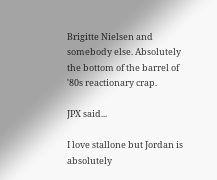Brigitte Nielsen and somebody else. Absolutely the bottom of the barrel of '80s reactionary crap.

JPX said...

I love stallone but Jordan is absolutely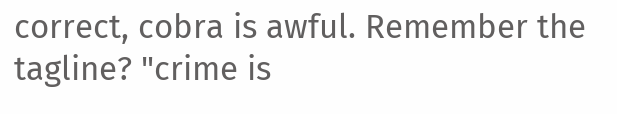correct, cobra is awful. Remember the tagline? "crime is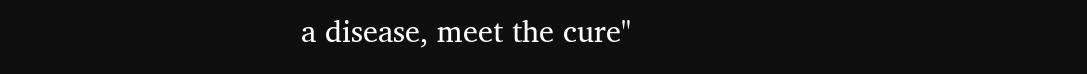a disease, meet the cure"